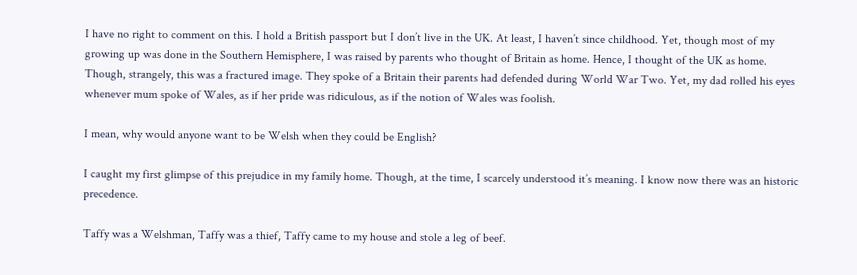I have no right to comment on this. I hold a British passport but I don’t live in the UK. At least, I haven’t since childhood. Yet, though most of my growing up was done in the Southern Hemisphere, I was raised by parents who thought of Britain as home. Hence, I thought of the UK as home. Though, strangely, this was a fractured image. They spoke of a Britain their parents had defended during World War Two. Yet, my dad rolled his eyes whenever mum spoke of Wales, as if her pride was ridiculous, as if the notion of Wales was foolish.

I mean, why would anyone want to be Welsh when they could be English?

I caught my first glimpse of this prejudice in my family home. Though, at the time, I scarcely understood it’s meaning. I know now there was an historic precedence.

Taffy was a Welshman, Taffy was a thief, Taffy came to my house and stole a leg of beef.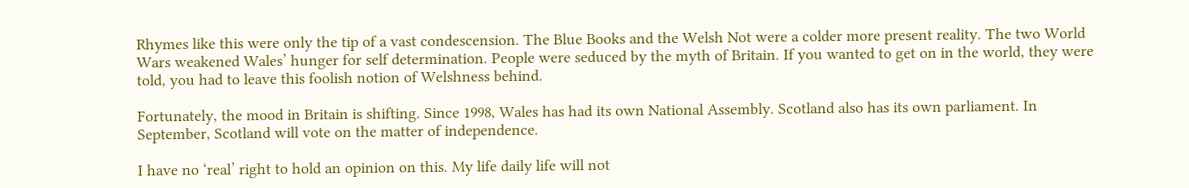Rhymes like this were only the tip of a vast condescension. The Blue Books and the Welsh Not were a colder more present reality. The two World Wars weakened Wales’ hunger for self determination. People were seduced by the myth of Britain. If you wanted to get on in the world, they were told, you had to leave this foolish notion of Welshness behind.

Fortunately, the mood in Britain is shifting. Since 1998, Wales has had its own National Assembly. Scotland also has its own parliament. In September, Scotland will vote on the matter of independence.

I have no ‘real’ right to hold an opinion on this. My life daily life will not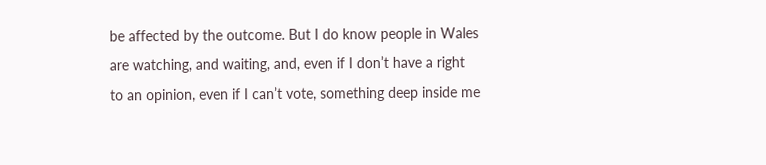be affected by the outcome. But I do know people in Wales are watching, and waiting, and, even if I don’t have a right to an opinion, even if I can’t vote, something deep inside me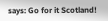says: Go for it Scotland!